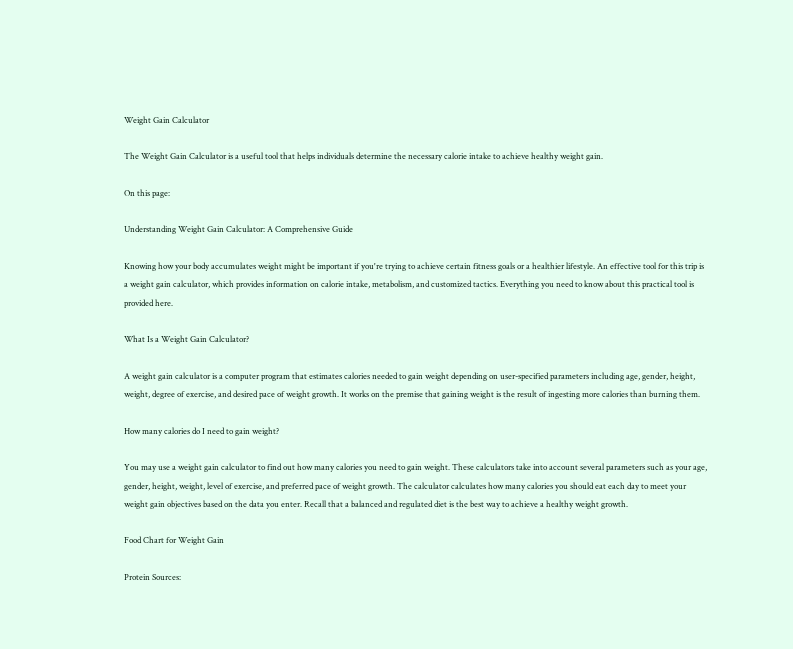Weight Gain Calculator

The Weight Gain Calculator is a useful tool that helps individuals determine the necessary calorie intake to achieve healthy weight gain.

On this page:

Understanding Weight Gain Calculator: A Comprehensive Guide

Knowing how your body accumulates weight might be important if you're trying to achieve certain fitness goals or a healthier lifestyle. An effective tool for this trip is a weight gain calculator, which provides information on calorie intake, metabolism, and customized tactics. Everything you need to know about this practical tool is provided here.

What Is a Weight Gain Calculator?

A weight gain calculator is a computer program that estimates calories needed to gain weight depending on user-specified parameters including age, gender, height, weight, degree of exercise, and desired pace of weight growth. It works on the premise that gaining weight is the result of ingesting more calories than burning them.

How many calories do I need to gain weight?

You may use a weight gain calculator to find out how many calories you need to gain weight. These calculators take into account several parameters such as your age, gender, height, weight, level of exercise, and preferred pace of weight growth. The calculator calculates how many calories you should eat each day to meet your weight gain objectives based on the data you enter. Recall that a balanced and regulated diet is the best way to achieve a healthy weight growth.

Food Chart for Weight Gain

Protein Sources: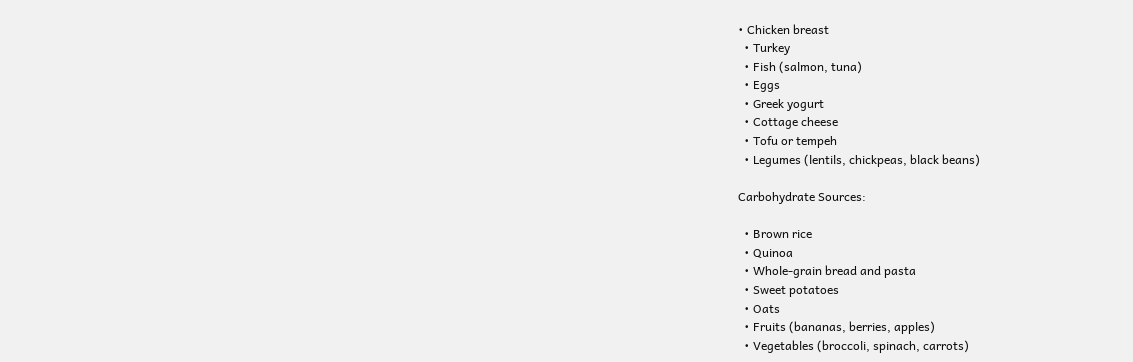• Chicken breast
  • Turkey
  • Fish (salmon, tuna)
  • Eggs
  • Greek yogurt
  • Cottage cheese
  • Tofu or tempeh
  • Legumes (lentils, chickpeas, black beans)

Carbohydrate Sources:

  • Brown rice
  • Quinoa
  • Whole-grain bread and pasta
  • Sweet potatoes
  • Oats
  • Fruits (bananas, berries, apples)
  • Vegetables (broccoli, spinach, carrots)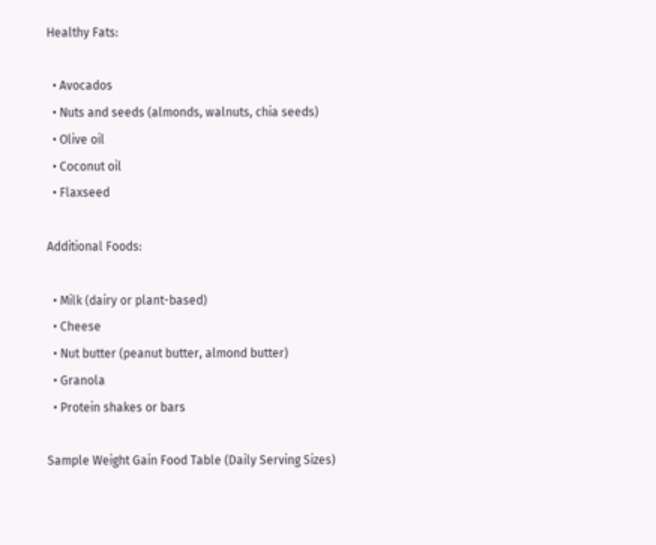Healthy Fats:

  • Avocados
  • Nuts and seeds (almonds, walnuts, chia seeds)
  • Olive oil
  • Coconut oil
  • Flaxseed

Additional Foods:

  • Milk (dairy or plant-based)
  • Cheese
  • Nut butter (peanut butter, almond butter)
  • Granola
  • Protein shakes or bars

Sample Weight Gain Food Table (Daily Serving Sizes)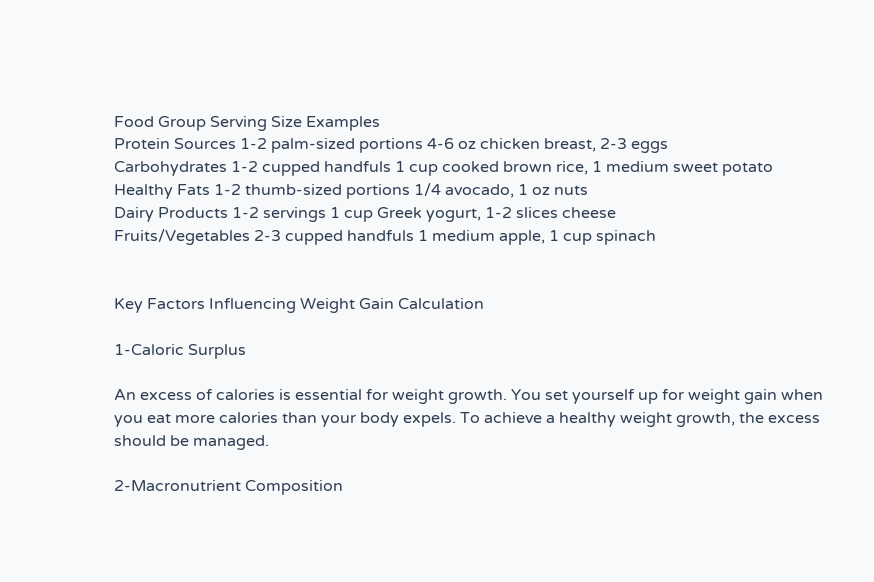Food Group Serving Size Examples
Protein Sources 1-2 palm-sized portions 4-6 oz chicken breast, 2-3 eggs
Carbohydrates 1-2 cupped handfuls 1 cup cooked brown rice, 1 medium sweet potato
Healthy Fats 1-2 thumb-sized portions 1/4 avocado, 1 oz nuts
Dairy Products 1-2 servings 1 cup Greek yogurt, 1-2 slices cheese
Fruits/Vegetables 2-3 cupped handfuls 1 medium apple, 1 cup spinach


Key Factors Influencing Weight Gain Calculation

1-Caloric Surplus

An excess of calories is essential for weight growth. You set yourself up for weight gain when you eat more calories than your body expels. To achieve a healthy weight growth, the excess should be managed.

2-Macronutrient Composition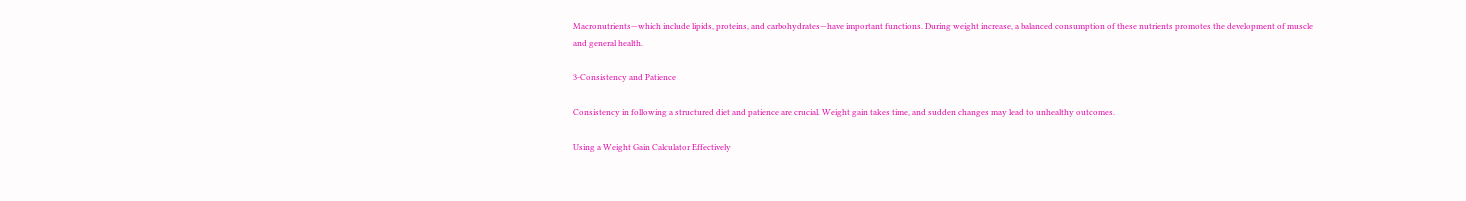Macronutrients—which include lipids, proteins, and carbohydrates—have important functions. During weight increase, a balanced consumption of these nutrients promotes the development of muscle and general health.

3-Consistency and Patience

Consistency in following a structured diet and patience are crucial. Weight gain takes time, and sudden changes may lead to unhealthy outcomes.

Using a Weight Gain Calculator Effectively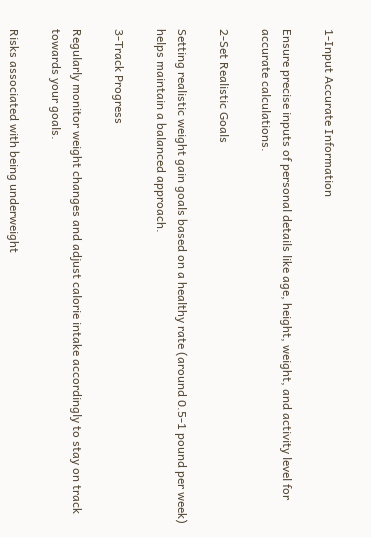1-Input Accurate Information

Ensure precise inputs of personal details like age, height, weight, and activity level for accurate calculations.

2-Set Realistic Goals

Setting realistic weight gain goals based on a healthy rate (around 0.5-1 pound per week) helps maintain a balanced approach.

3-Track Progress

Regularly monitor weight changes and adjust calorie intake accordingly to stay on track towards your goals.

Risks associated with being underweight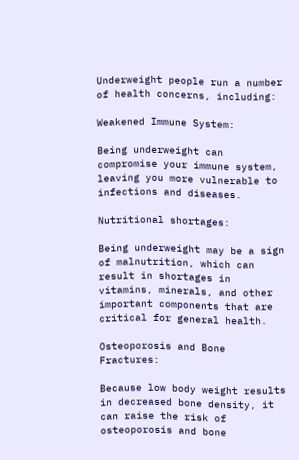Underweight people run a number of health concerns, including:

Weakened Immune System:

Being underweight can compromise your immune system, leaving you more vulnerable to infections and diseases.

Nutritional shortages:

Being underweight may be a sign of malnutrition, which can result in shortages in vitamins, minerals, and other important components that are critical for general health.

Osteoporosis and Bone Fractures:

Because low body weight results in decreased bone density, it can raise the risk of osteoporosis and bone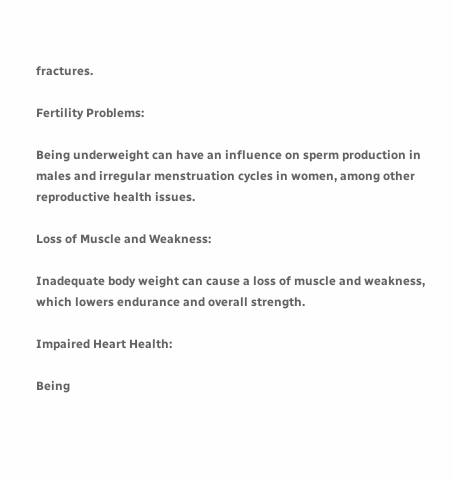fractures.

Fertility Problems:

Being underweight can have an influence on sperm production in males and irregular menstruation cycles in women, among other reproductive health issues.

Loss of Muscle and Weakness:

Inadequate body weight can cause a loss of muscle and weakness, which lowers endurance and overall strength.

Impaired Heart Health:

Being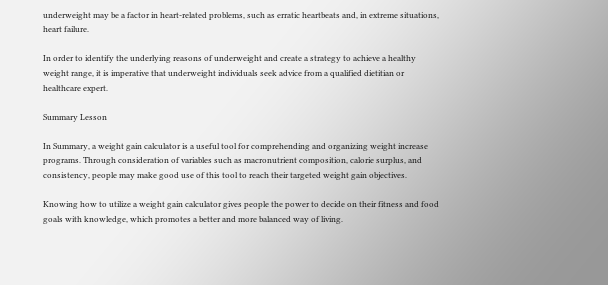underweight may be a factor in heart-related problems, such as erratic heartbeats and, in extreme situations, heart failure.

In order to identify the underlying reasons of underweight and create a strategy to achieve a healthy weight range, it is imperative that underweight individuals seek advice from a qualified dietitian or healthcare expert.

Summary Lesson

In Summary, a weight gain calculator is a useful tool for comprehending and organizing weight increase programs. Through consideration of variables such as macronutrient composition, calorie surplus, and consistency, people may make good use of this tool to reach their targeted weight gain objectives.

Knowing how to utilize a weight gain calculator gives people the power to decide on their fitness and food goals with knowledge, which promotes a better and more balanced way of living.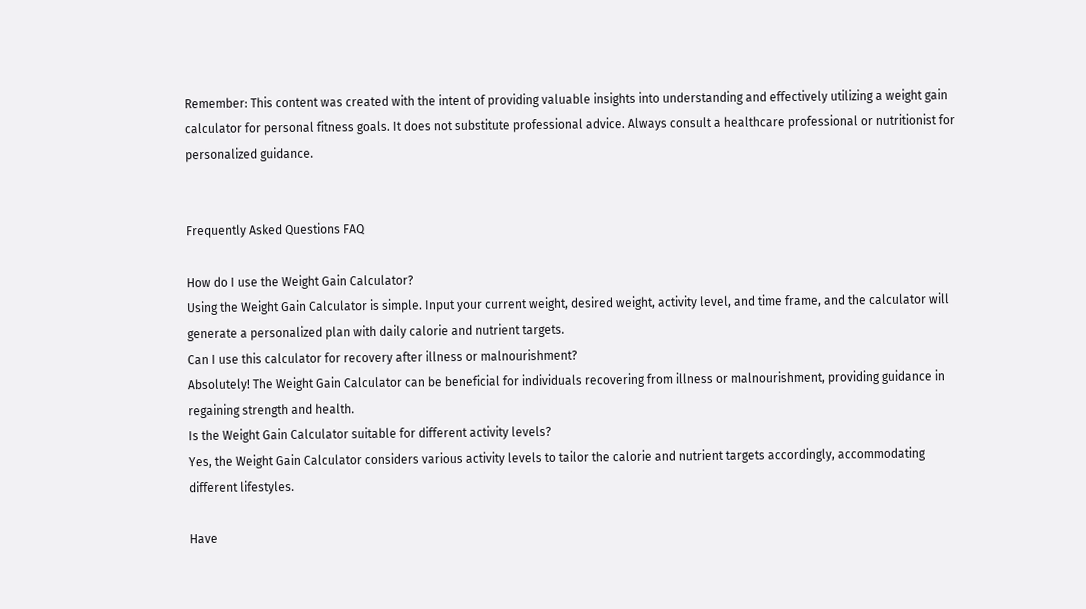Remember: This content was created with the intent of providing valuable insights into understanding and effectively utilizing a weight gain calculator for personal fitness goals. It does not substitute professional advice. Always consult a healthcare professional or nutritionist for personalized guidance.


Frequently Asked Questions FAQ

How do I use the Weight Gain Calculator?
Using the Weight Gain Calculator is simple. Input your current weight, desired weight, activity level, and time frame, and the calculator will generate a personalized plan with daily calorie and nutrient targets.
Can I use this calculator for recovery after illness or malnourishment?
Absolutely! The Weight Gain Calculator can be beneficial for individuals recovering from illness or malnourishment, providing guidance in regaining strength and health.
Is the Weight Gain Calculator suitable for different activity levels?
Yes, the Weight Gain Calculator considers various activity levels to tailor the calorie and nutrient targets accordingly, accommodating different lifestyles.

Have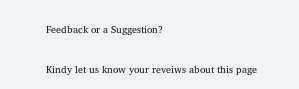Feedback or a Suggestion?

Kindy let us know your reveiws about this page